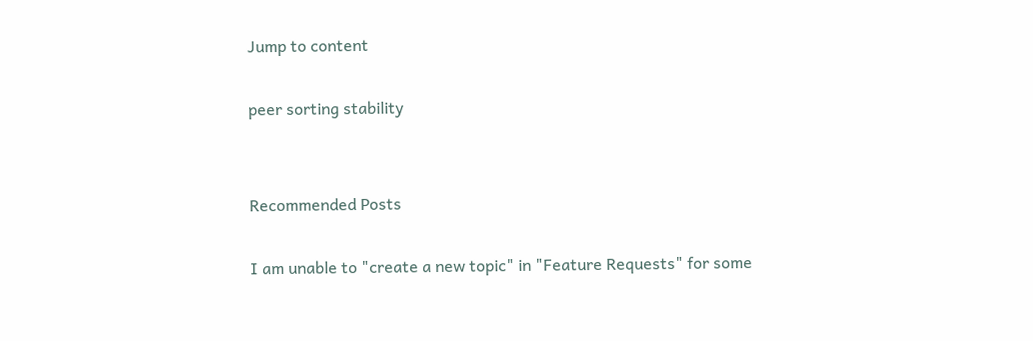Jump to content

peer sorting stability


Recommended Posts

I am unable to "create a new topic" in "Feature Requests" for some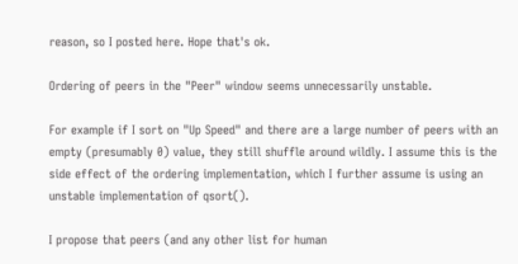reason, so I posted here. Hope that's ok.

Ordering of peers in the "Peer" window seems unnecessarily unstable.

For example if I sort on "Up Speed" and there are a large number of peers with an empty (presumably 0) value, they still shuffle around wildly. I assume this is the side effect of the ordering implementation, which I further assume is using an unstable implementation of qsort().

I propose that peers (and any other list for human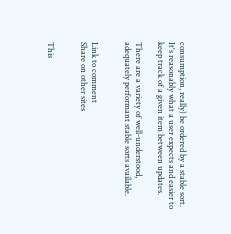consumption, really) be ordered by a stable sort. It's reasonably what a user expects and easier to keep track of a given item between updates.

There are a variety of well-understood, adequately performant stable sorts available.


Link to comment
Share on other sites


This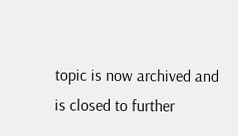topic is now archived and is closed to further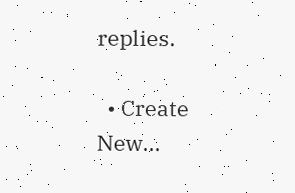replies.

  • Create New...